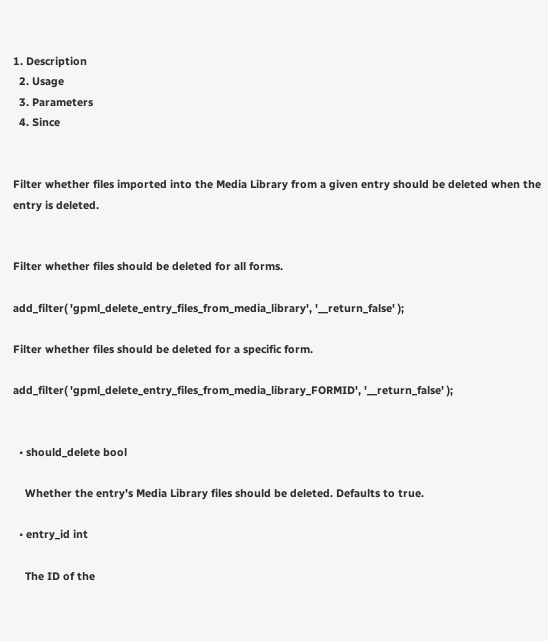1. Description
  2. Usage
  3. Parameters
  4. Since


Filter whether files imported into the Media Library from a given entry should be deleted when the entry is deleted.


Filter whether files should be deleted for all forms.

add_filter( 'gpml_delete_entry_files_from_media_library', '__return_false' );

Filter whether files should be deleted for a specific form.

add_filter( 'gpml_delete_entry_files_from_media_library_FORMID', '__return_false' );


  • should_delete bool

    Whether the entry’s Media Library files should be deleted. Defaults to true.

  • entry_id int

    The ID of the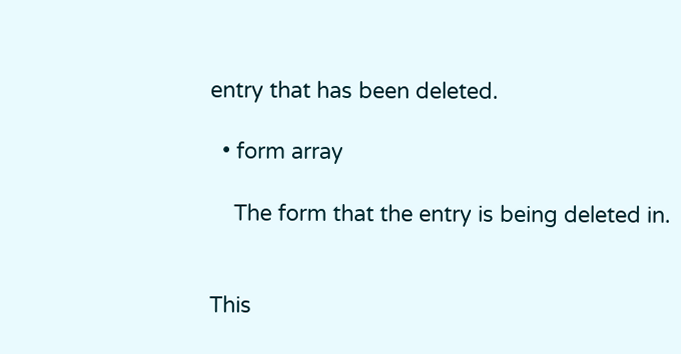entry that has been deleted.

  • form array

    The form that the entry is being deleted in.


This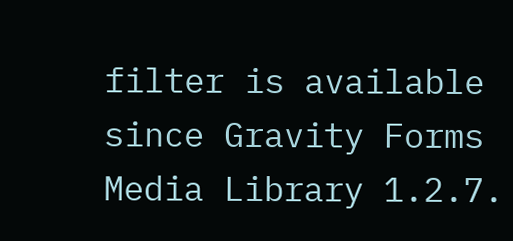filter is available since Gravity Forms Media Library 1.2.7.